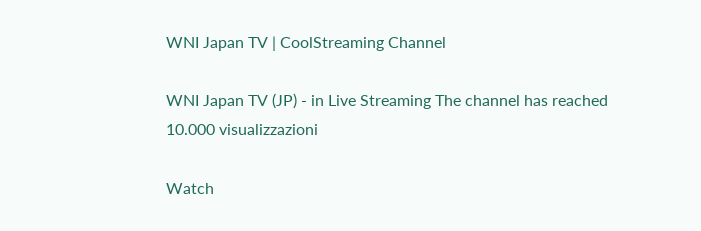WNI Japan TV | CoolStreaming Channel

WNI Japan TV (JP) - in Live Streaming The channel has reached 10.000 visualizzazioni

Watch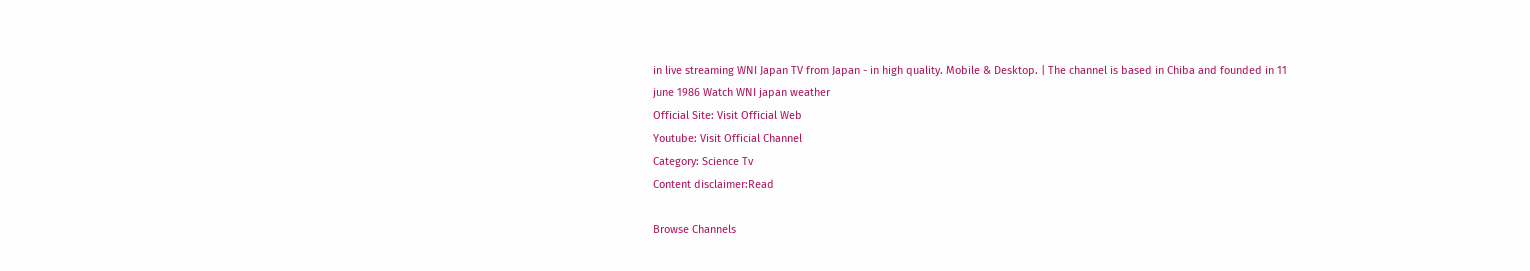in live streaming WNI Japan TV from Japan - in high quality. Mobile & Desktop. | The channel is based in Chiba and founded in 11 june 1986 Watch WNI japan weather
Official Site: Visit Official Web
Youtube: Visit Official Channel
Category: Science Tv
Content disclaimer:Read

Browse Channels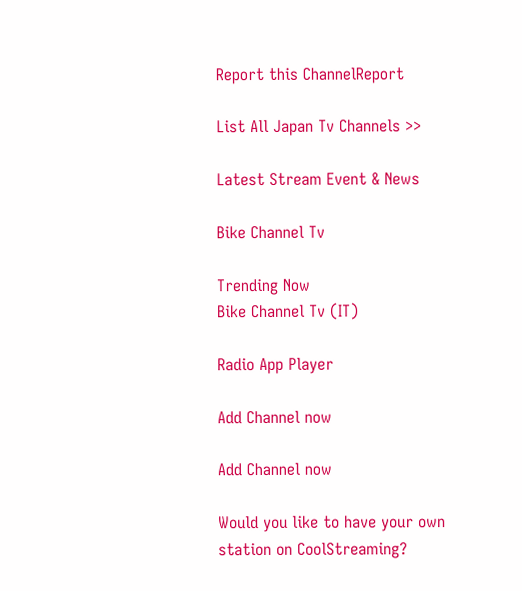Report this ChannelReport

List All Japan Tv Channels >>

Latest Stream Event & News

Bike Channel Tv

Trending Now
Bike Channel Tv (IT)

Radio App Player

Add Channel now

Add Channel now

Would you like to have your own station on CoolStreaming?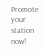Promote your station now!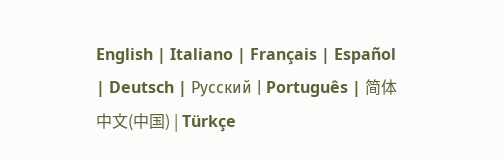English | Italiano | Français | Español | Deutsch | Русский | Português | 简体中文(中国) | Türkçe